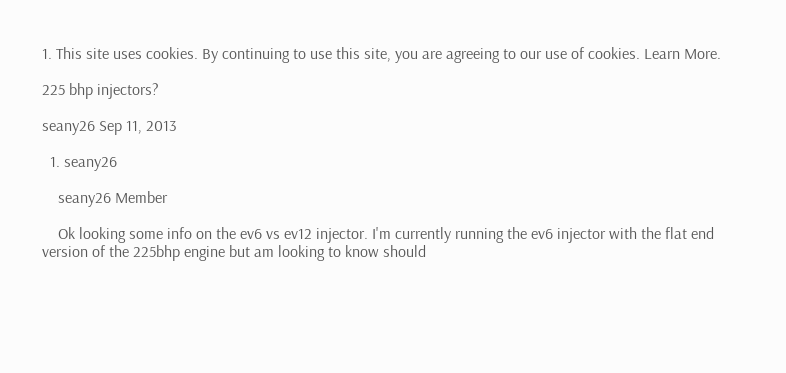1. This site uses cookies. By continuing to use this site, you are agreeing to our use of cookies. Learn More.

225 bhp injectors?

seany26 Sep 11, 2013

  1. seany26

    seany26 Member

    Ok looking some info on the ev6 vs ev12 injector. I'm currently running the ev6 injector with the flat end version of the 225bhp engine but am looking to know should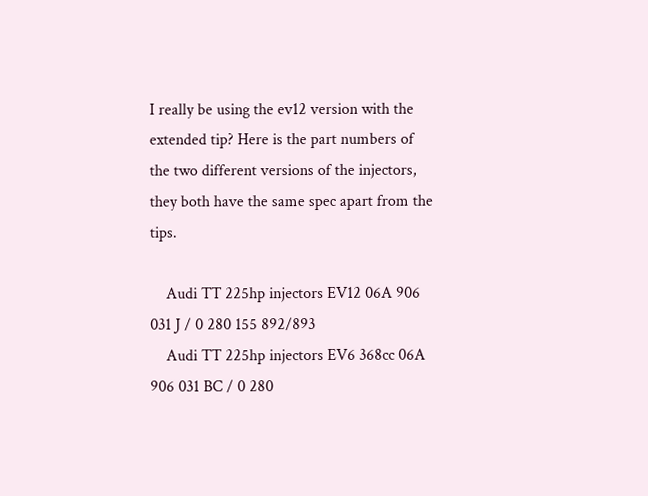I really be using the ev12 version with the extended tip? Here is the part numbers of the two different versions of the injectors, they both have the same spec apart from the tips.

    Audi TT 225hp injectors EV12 06A 906 031 J / 0 280 155 892/893
    Audi TT 225hp injectors EV6 368cc 06A 906 031 BC / 0 280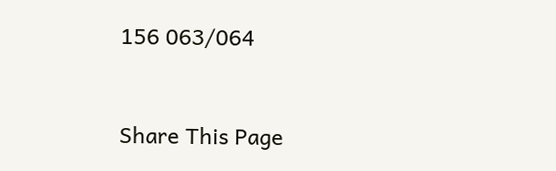156 063/064


Share This Page